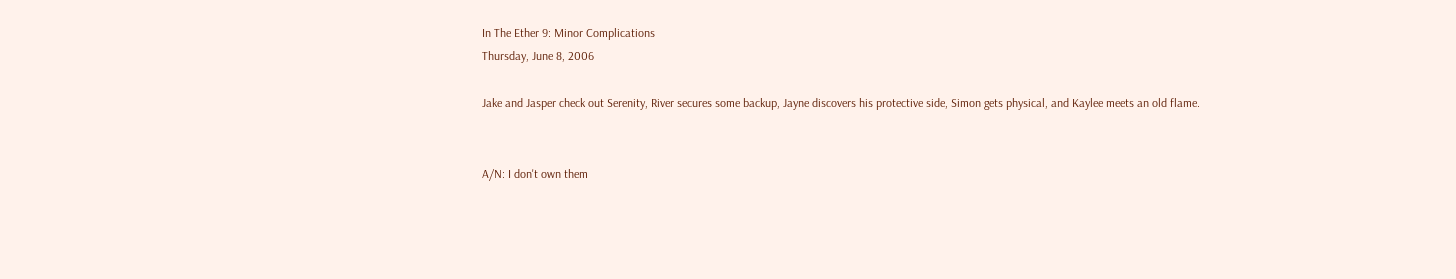In The Ether 9: Minor Complications
Thursday, June 8, 2006

Jake and Jasper check out Serenity, River secures some backup, Jayne discovers his protective side, Simon gets physical, and Kaylee meets an old flame.


A/N: I don't own them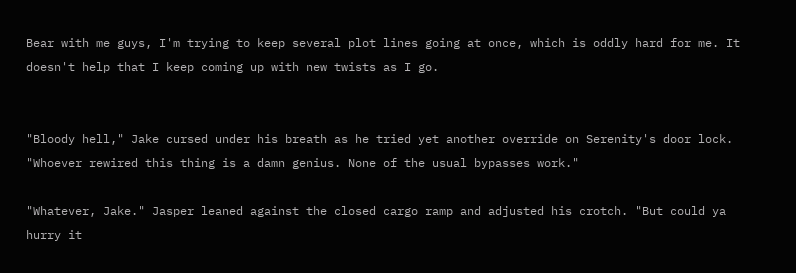Bear with me guys, I'm trying to keep several plot lines going at once, which is oddly hard for me. It doesn't help that I keep coming up with new twists as I go.


"Bloody hell," Jake cursed under his breath as he tried yet another override on Serenity's door lock. "Whoever rewired this thing is a damn genius. None of the usual bypasses work."

"Whatever, Jake." Jasper leaned against the closed cargo ramp and adjusted his crotch. "But could ya hurry it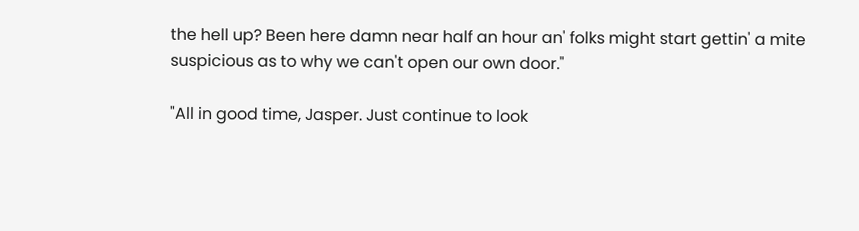the hell up? Been here damn near half an hour an' folks might start gettin' a mite suspicious as to why we can't open our own door."

"All in good time, Jasper. Just continue to look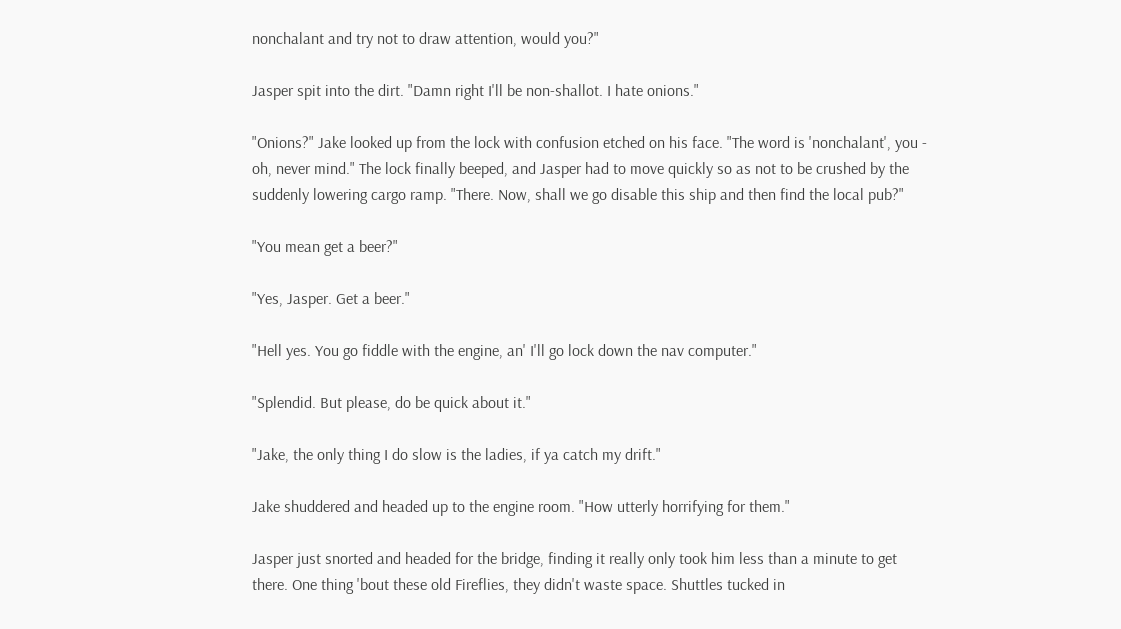nonchalant and try not to draw attention, would you?"

Jasper spit into the dirt. "Damn right I'll be non-shallot. I hate onions."

"Onions?" Jake looked up from the lock with confusion etched on his face. "The word is 'nonchalant', you - oh, never mind." The lock finally beeped, and Jasper had to move quickly so as not to be crushed by the suddenly lowering cargo ramp. "There. Now, shall we go disable this ship and then find the local pub?"

"You mean get a beer?"

"Yes, Jasper. Get a beer."

"Hell yes. You go fiddle with the engine, an' I'll go lock down the nav computer."

"Splendid. But please, do be quick about it."

"Jake, the only thing I do slow is the ladies, if ya catch my drift."

Jake shuddered and headed up to the engine room. "How utterly horrifying for them."

Jasper just snorted and headed for the bridge, finding it really only took him less than a minute to get there. One thing 'bout these old Fireflies, they didn't waste space. Shuttles tucked in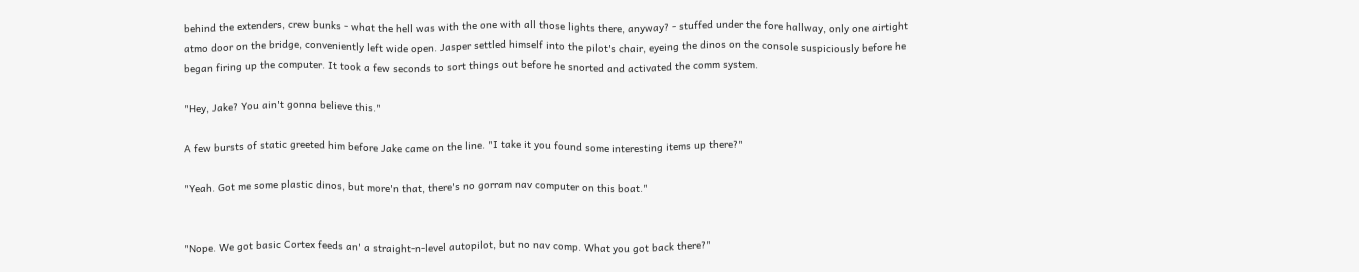behind the extenders, crew bunks - what the hell was with the one with all those lights there, anyway? - stuffed under the fore hallway, only one airtight atmo door on the bridge, conveniently left wide open. Jasper settled himself into the pilot's chair, eyeing the dinos on the console suspiciously before he began firing up the computer. It took a few seconds to sort things out before he snorted and activated the comm system.

"Hey, Jake? You ain't gonna believe this."

A few bursts of static greeted him before Jake came on the line. "I take it you found some interesting items up there?"

"Yeah. Got me some plastic dinos, but more'n that, there's no gorram nav computer on this boat."


"Nope. We got basic Cortex feeds an' a straight-n-level autopilot, but no nav comp. What you got back there?"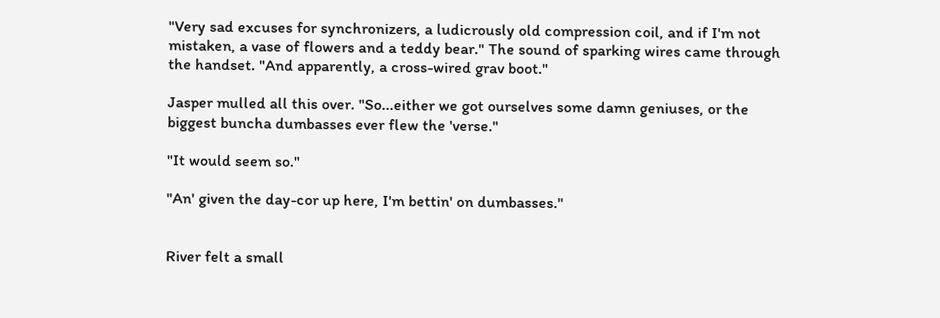"Very sad excuses for synchronizers, a ludicrously old compression coil, and if I'm not mistaken, a vase of flowers and a teddy bear." The sound of sparking wires came through the handset. "And apparently, a cross-wired grav boot."

Jasper mulled all this over. "So...either we got ourselves some damn geniuses, or the biggest buncha dumbasses ever flew the 'verse."

"It would seem so."

"An' given the day-cor up here, I'm bettin' on dumbasses."


River felt a small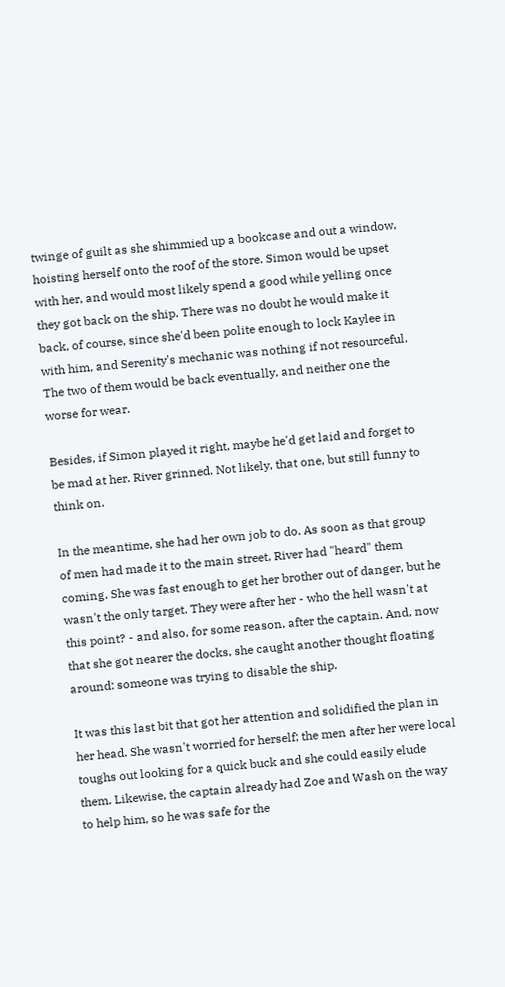twinge of guilt as she shimmied up a bookcase and out a window, hoisting herself onto the roof of the store. Simon would be upset with her, and would most likely spend a good while yelling once they got back on the ship. There was no doubt he would make it back, of course, since she'd been polite enough to lock Kaylee in with him, and Serenity's mechanic was nothing if not resourceful. The two of them would be back eventually, and neither one the worse for wear.

Besides, if Simon played it right, maybe he'd get laid and forget to be mad at her. River grinned. Not likely, that one, but still funny to think on.

In the meantime, she had her own job to do. As soon as that group of men had made it to the main street, River had "heard" them coming. She was fast enough to get her brother out of danger, but he wasn't the only target. They were after her - who the hell wasn't at this point? - and also, for some reason, after the captain. And, now that she got nearer the docks, she caught another thought floating around: someone was trying to disable the ship.

It was this last bit that got her attention and solidified the plan in her head. She wasn't worried for herself; the men after her were local toughs out looking for a quick buck and she could easily elude them. Likewise, the captain already had Zoe and Wash on the way to help him, so he was safe for the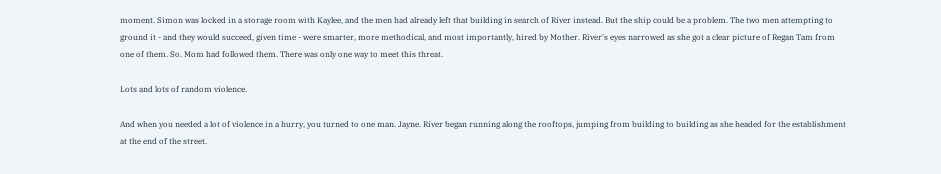moment. Simon was locked in a storage room with Kaylee, and the men had already left that building in search of River instead. But the ship could be a problem. The two men attempting to ground it - and they would succeed, given time - were smarter, more methodical, and most importantly, hired by Mother. River's eyes narrowed as she got a clear picture of Regan Tam from one of them. So. Mom had followed them. There was only one way to meet this threat.

Lots and lots of random violence.

And when you needed a lot of violence in a hurry, you turned to one man. Jayne. River began running along the rooftops, jumping from building to building as she headed for the establishment at the end of the street.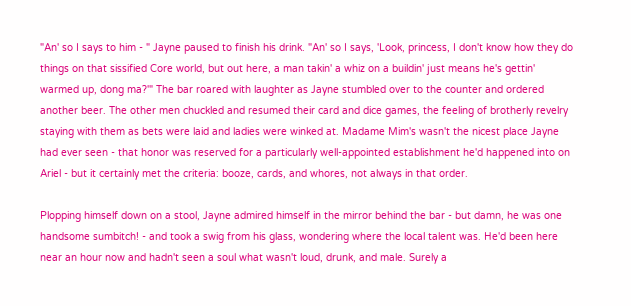"An' so I says to him - " Jayne paused to finish his drink. "An' so I says, 'Look, princess, I don't know how they do things on that sissified Core world, but out here, a man takin' a whiz on a buildin' just means he's gettin' warmed up, dong ma?'" The bar roared with laughter as Jayne stumbled over to the counter and ordered another beer. The other men chuckled and resumed their card and dice games, the feeling of brotherly revelry staying with them as bets were laid and ladies were winked at. Madame Mim's wasn't the nicest place Jayne had ever seen - that honor was reserved for a particularly well-appointed establishment he'd happened into on Ariel - but it certainly met the criteria: booze, cards, and whores, not always in that order.

Plopping himself down on a stool, Jayne admired himself in the mirror behind the bar - but damn, he was one handsome sumbitch! - and took a swig from his glass, wondering where the local talent was. He'd been here near an hour now and hadn't seen a soul what wasn't loud, drunk, and male. Surely a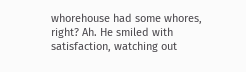whorehouse had some whores, right? Ah. He smiled with satisfaction, watching out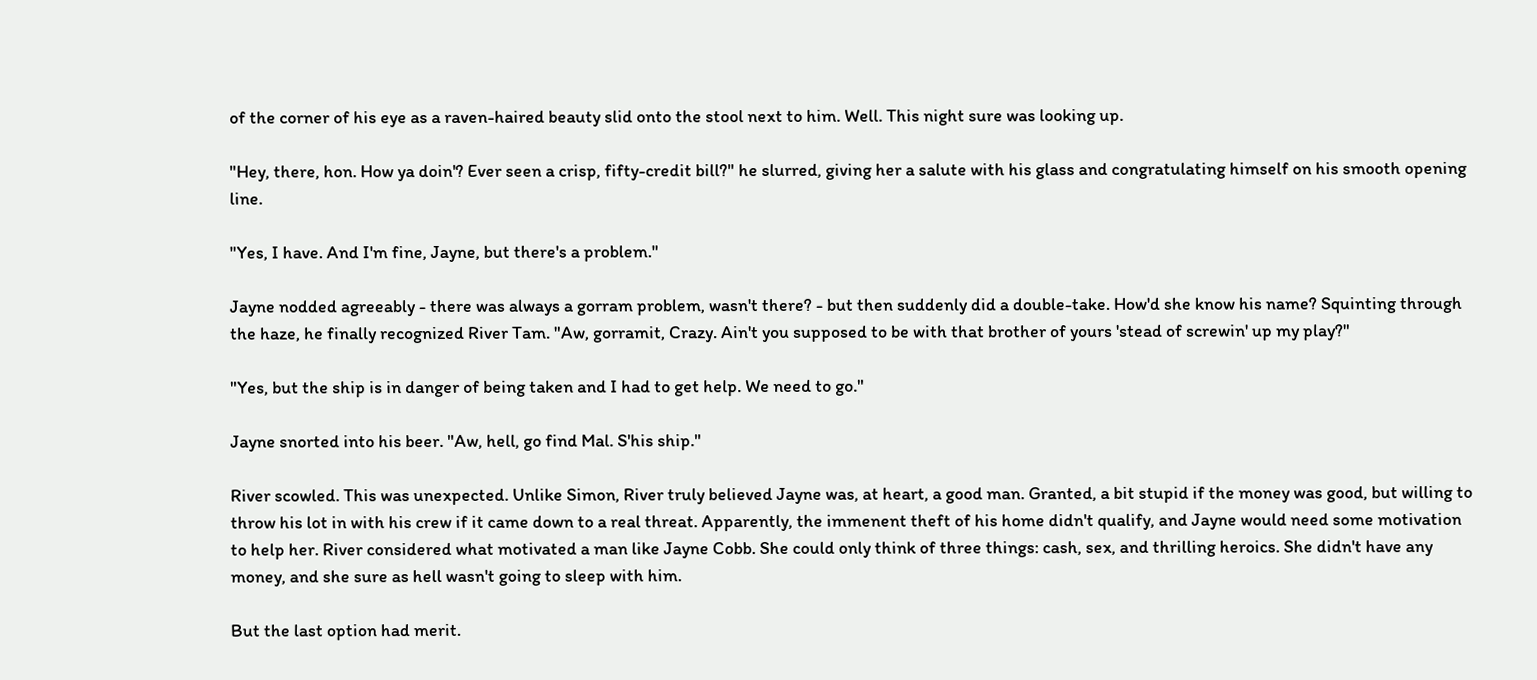of the corner of his eye as a raven-haired beauty slid onto the stool next to him. Well. This night sure was looking up.

"Hey, there, hon. How ya doin'? Ever seen a crisp, fifty-credit bill?" he slurred, giving her a salute with his glass and congratulating himself on his smooth opening line.

"Yes, I have. And I'm fine, Jayne, but there's a problem."

Jayne nodded agreeably - there was always a gorram problem, wasn't there? - but then suddenly did a double-take. How'd she know his name? Squinting through the haze, he finally recognized River Tam. "Aw, gorramit, Crazy. Ain't you supposed to be with that brother of yours 'stead of screwin' up my play?"

"Yes, but the ship is in danger of being taken and I had to get help. We need to go."

Jayne snorted into his beer. "Aw, hell, go find Mal. S'his ship."

River scowled. This was unexpected. Unlike Simon, River truly believed Jayne was, at heart, a good man. Granted, a bit stupid if the money was good, but willing to throw his lot in with his crew if it came down to a real threat. Apparently, the immenent theft of his home didn't qualify, and Jayne would need some motivation to help her. River considered what motivated a man like Jayne Cobb. She could only think of three things: cash, sex, and thrilling heroics. She didn't have any money, and she sure as hell wasn't going to sleep with him.

But the last option had merit.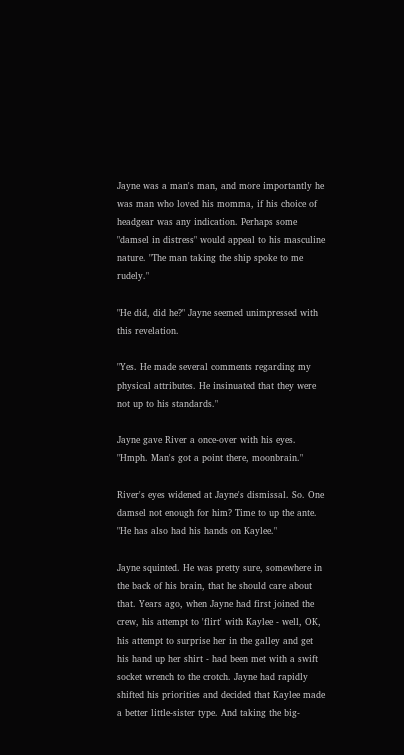Jayne was a man's man, and more importantly he was man who loved his momma, if his choice of headgear was any indication. Perhaps some "damsel in distress" would appeal to his masculine nature. "The man taking the ship spoke to me rudely."

"He did, did he?" Jayne seemed unimpressed with this revelation.

"Yes. He made several comments regarding my physical attributes. He insinuated that they were not up to his standards."

Jayne gave River a once-over with his eyes. "Hmph. Man's got a point there, moonbrain."

River's eyes widened at Jayne's dismissal. So. One damsel not enough for him? Time to up the ante. "He has also had his hands on Kaylee."

Jayne squinted. He was pretty sure, somewhere in the back of his brain, that he should care about that. Years ago, when Jayne had first joined the crew, his attempt to 'flirt' with Kaylee - well, OK, his attempt to surprise her in the galley and get his hand up her shirt - had been met with a swift socket wrench to the crotch. Jayne had rapidly shifted his priorities and decided that Kaylee made a better little-sister type. And taking the big-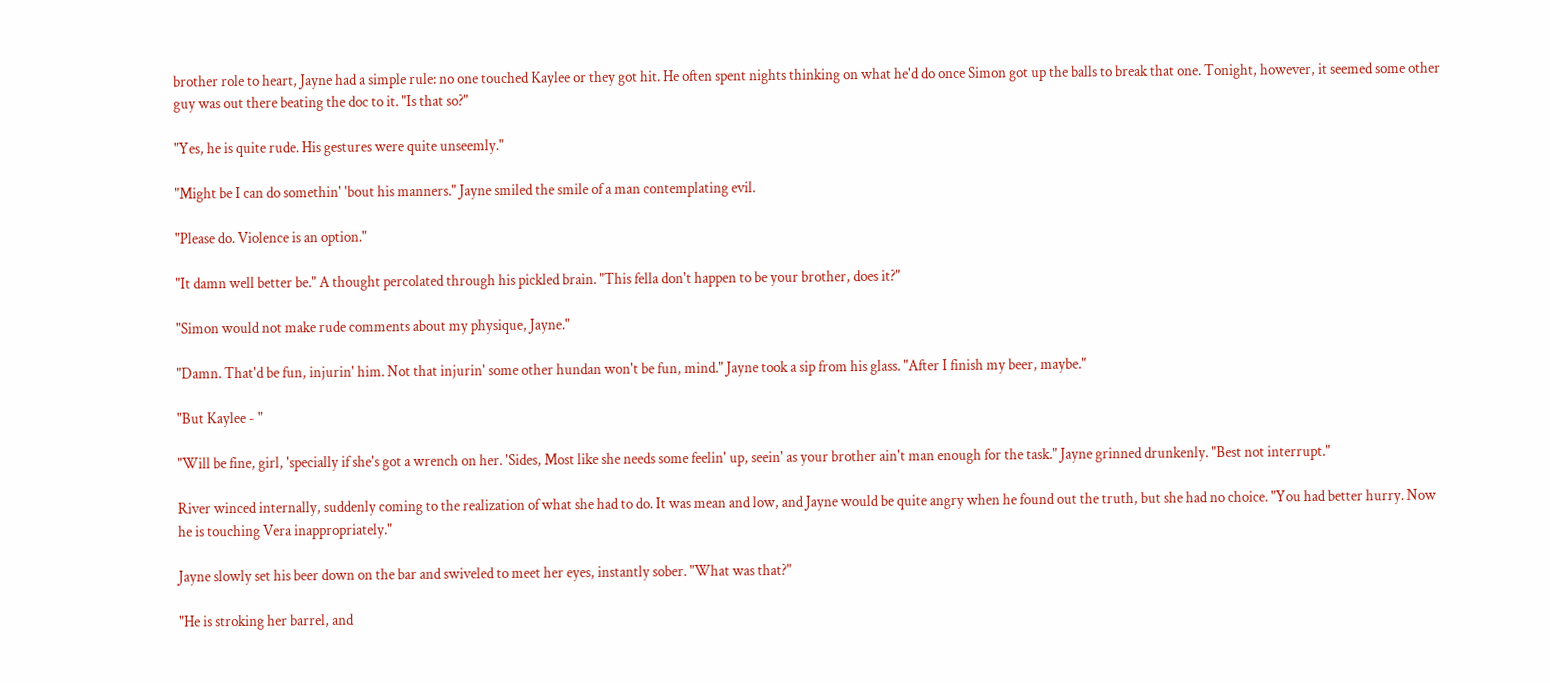brother role to heart, Jayne had a simple rule: no one touched Kaylee or they got hit. He often spent nights thinking on what he'd do once Simon got up the balls to break that one. Tonight, however, it seemed some other guy was out there beating the doc to it. "Is that so?"

"Yes, he is quite rude. His gestures were quite unseemly."

"Might be I can do somethin' 'bout his manners." Jayne smiled the smile of a man contemplating evil.

"Please do. Violence is an option."

"It damn well better be." A thought percolated through his pickled brain. "This fella don't happen to be your brother, does it?"

"Simon would not make rude comments about my physique, Jayne."

"Damn. That'd be fun, injurin' him. Not that injurin' some other hundan won't be fun, mind." Jayne took a sip from his glass. "After I finish my beer, maybe."

"But Kaylee - "

"Will be fine, girl, 'specially if she's got a wrench on her. 'Sides, Most like she needs some feelin' up, seein' as your brother ain't man enough for the task." Jayne grinned drunkenly. "Best not interrupt."

River winced internally, suddenly coming to the realization of what she had to do. It was mean and low, and Jayne would be quite angry when he found out the truth, but she had no choice. "You had better hurry. Now he is touching Vera inappropriately."

Jayne slowly set his beer down on the bar and swiveled to meet her eyes, instantly sober. "What was that?"

"He is stroking her barrel, and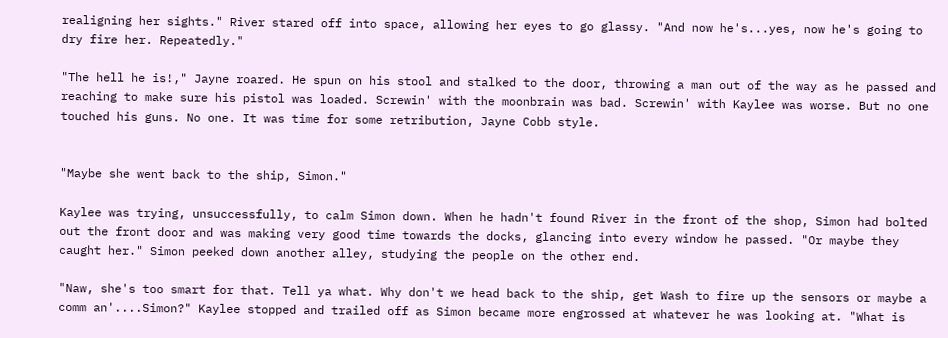realigning her sights." River stared off into space, allowing her eyes to go glassy. "And now he's...yes, now he's going to dry fire her. Repeatedly."

"The hell he is!," Jayne roared. He spun on his stool and stalked to the door, throwing a man out of the way as he passed and reaching to make sure his pistol was loaded. Screwin' with the moonbrain was bad. Screwin' with Kaylee was worse. But no one touched his guns. No one. It was time for some retribution, Jayne Cobb style.


"Maybe she went back to the ship, Simon."

Kaylee was trying, unsuccessfully, to calm Simon down. When he hadn't found River in the front of the shop, Simon had bolted out the front door and was making very good time towards the docks, glancing into every window he passed. "Or maybe they caught her." Simon peeked down another alley, studying the people on the other end.

"Naw, she's too smart for that. Tell ya what. Why don't we head back to the ship, get Wash to fire up the sensors or maybe a comm an'....Simon?" Kaylee stopped and trailed off as Simon became more engrossed at whatever he was looking at. "What is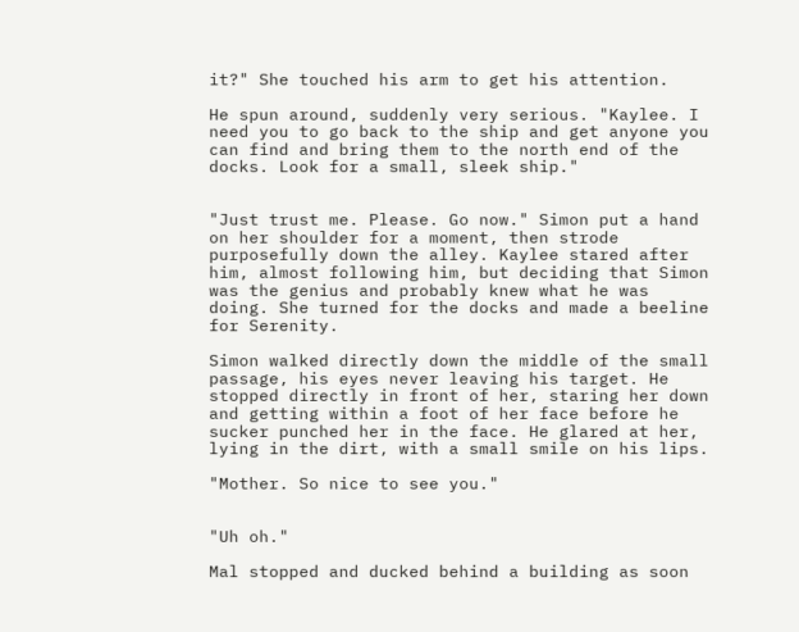it?" She touched his arm to get his attention.

He spun around, suddenly very serious. "Kaylee. I need you to go back to the ship and get anyone you can find and bring them to the north end of the docks. Look for a small, sleek ship."


"Just trust me. Please. Go now." Simon put a hand on her shoulder for a moment, then strode purposefully down the alley. Kaylee stared after him, almost following him, but deciding that Simon was the genius and probably knew what he was doing. She turned for the docks and made a beeline for Serenity.

Simon walked directly down the middle of the small passage, his eyes never leaving his target. He stopped directly in front of her, staring her down and getting within a foot of her face before he sucker punched her in the face. He glared at her, lying in the dirt, with a small smile on his lips.

"Mother. So nice to see you."


"Uh oh."

Mal stopped and ducked behind a building as soon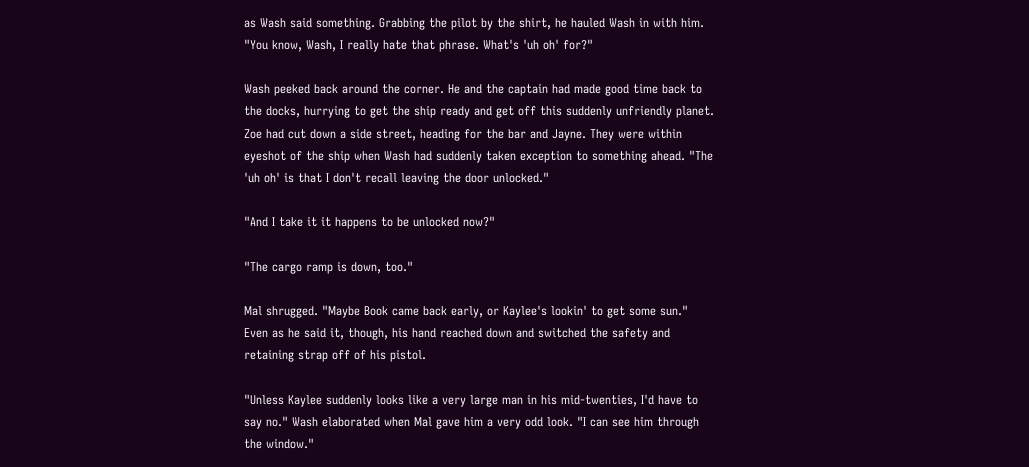as Wash said something. Grabbing the pilot by the shirt, he hauled Wash in with him. "You know, Wash, I really hate that phrase. What's 'uh oh' for?"

Wash peeked back around the corner. He and the captain had made good time back to the docks, hurrying to get the ship ready and get off this suddenly unfriendly planet. Zoe had cut down a side street, heading for the bar and Jayne. They were within eyeshot of the ship when Wash had suddenly taken exception to something ahead. "The 'uh oh' is that I don't recall leaving the door unlocked."

"And I take it it happens to be unlocked now?"

"The cargo ramp is down, too."

Mal shrugged. "Maybe Book came back early, or Kaylee's lookin' to get some sun." Even as he said it, though, his hand reached down and switched the safety and retaining strap off of his pistol.

"Unless Kaylee suddenly looks like a very large man in his mid-twenties, I'd have to say no." Wash elaborated when Mal gave him a very odd look. "I can see him through the window."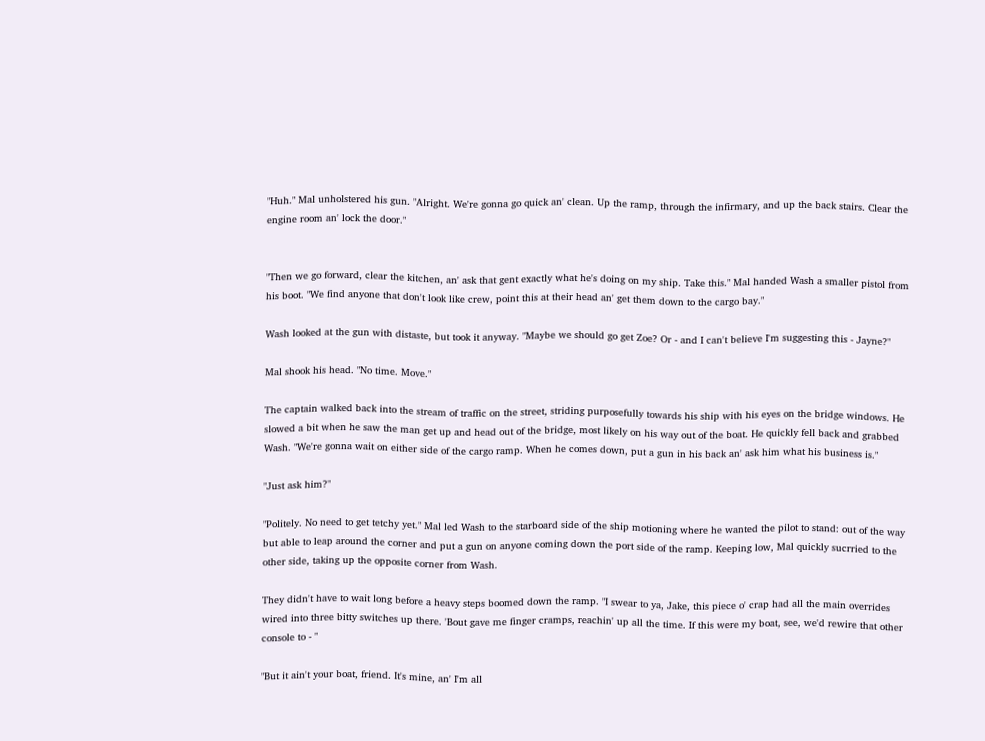"Huh." Mal unholstered his gun. "Alright. We're gonna go quick an' clean. Up the ramp, through the infirmary, and up the back stairs. Clear the engine room an' lock the door."


"Then we go forward, clear the kitchen, an' ask that gent exactly what he's doing on my ship. Take this." Mal handed Wash a smaller pistol from his boot. "We find anyone that don't look like crew, point this at their head an' get them down to the cargo bay."

Wash looked at the gun with distaste, but took it anyway. "Maybe we should go get Zoe? Or - and I can't believe I'm suggesting this - Jayne?"

Mal shook his head. "No time. Move."

The captain walked back into the stream of traffic on the street, striding purposefully towards his ship with his eyes on the bridge windows. He slowed a bit when he saw the man get up and head out of the bridge, most likely on his way out of the boat. He quickly fell back and grabbed Wash. "We're gonna wait on either side of the cargo ramp. When he comes down, put a gun in his back an' ask him what his business is."

"Just ask him?"

"Politely. No need to get tetchy yet." Mal led Wash to the starboard side of the ship motioning where he wanted the pilot to stand: out of the way but able to leap around the corner and put a gun on anyone coming down the port side of the ramp. Keeping low, Mal quickly sucrried to the other side, taking up the opposite corner from Wash.

They didn't have to wait long before a heavy steps boomed down the ramp. "I swear to ya, Jake, this piece o' crap had all the main overrides wired into three bitty switches up there. 'Bout gave me finger cramps, reachin' up all the time. If this were my boat, see, we'd rewire that other console to - "

"But it ain't your boat, friend. It's mine, an' I'm all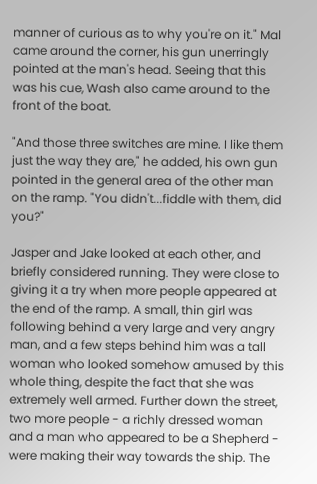manner of curious as to why you're on it." Mal came around the corner, his gun unerringly pointed at the man's head. Seeing that this was his cue, Wash also came around to the front of the boat.

"And those three switches are mine. I like them just the way they are," he added, his own gun pointed in the general area of the other man on the ramp. "You didn't...fiddle with them, did you?"

Jasper and Jake looked at each other, and briefly considered running. They were close to giving it a try when more people appeared at the end of the ramp. A small, thin girl was following behind a very large and very angry man, and a few steps behind him was a tall woman who looked somehow amused by this whole thing, despite the fact that she was extremely well armed. Further down the street, two more people - a richly dressed woman and a man who appeared to be a Shepherd - were making their way towards the ship. The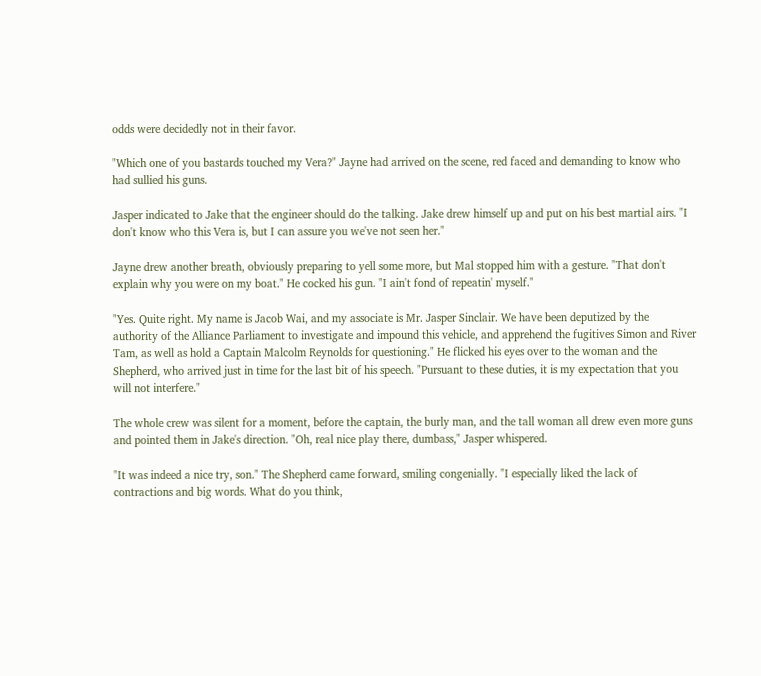odds were decidedly not in their favor.

"Which one of you bastards touched my Vera?" Jayne had arrived on the scene, red faced and demanding to know who had sullied his guns.

Jasper indicated to Jake that the engineer should do the talking. Jake drew himself up and put on his best martial airs. "I don't know who this Vera is, but I can assure you we've not seen her."

Jayne drew another breath, obviously preparing to yell some more, but Mal stopped him with a gesture. "That don't explain why you were on my boat." He cocked his gun. "I ain't fond of repeatin' myself."

"Yes. Quite right. My name is Jacob Wai, and my associate is Mr. Jasper Sinclair. We have been deputized by the authority of the Alliance Parliament to investigate and impound this vehicle, and apprehend the fugitives Simon and River Tam, as well as hold a Captain Malcolm Reynolds for questioning." He flicked his eyes over to the woman and the Shepherd, who arrived just in time for the last bit of his speech. "Pursuant to these duties, it is my expectation that you will not interfere."

The whole crew was silent for a moment, before the captain, the burly man, and the tall woman all drew even more guns and pointed them in Jake's direction. "Oh, real nice play there, dumbass," Jasper whispered.

"It was indeed a nice try, son." The Shepherd came forward, smiling congenially. "I especially liked the lack of contractions and big words. What do you think,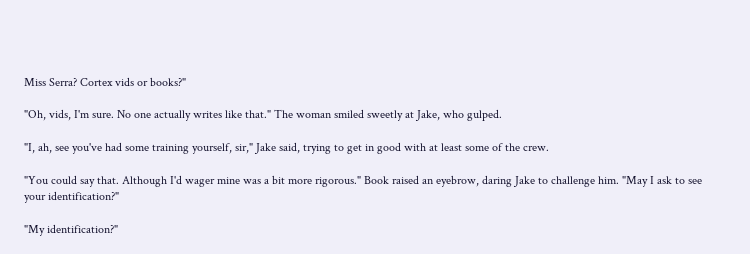Miss Serra? Cortex vids or books?"

"Oh, vids, I'm sure. No one actually writes like that." The woman smiled sweetly at Jake, who gulped.

"I, ah, see you've had some training yourself, sir," Jake said, trying to get in good with at least some of the crew.

"You could say that. Although I'd wager mine was a bit more rigorous." Book raised an eyebrow, daring Jake to challenge him. "May I ask to see your identification?"

"My identification?"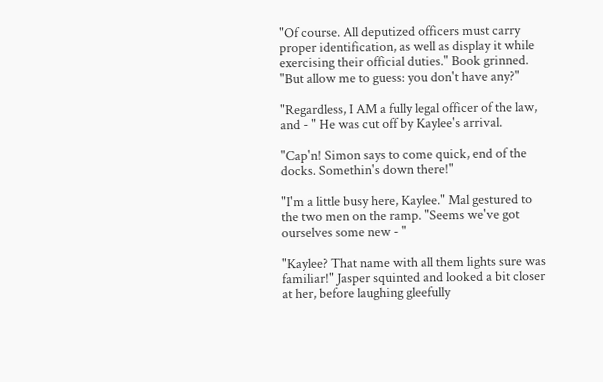"Of course. All deputized officers must carry proper identification, as well as display it while exercising their official duties." Book grinned. "But allow me to guess: you don't have any?"

"Regardless, I AM a fully legal officer of the law, and - " He was cut off by Kaylee's arrival.

"Cap'n! Simon says to come quick, end of the docks. Somethin's down there!"

"I'm a little busy here, Kaylee." Mal gestured to the two men on the ramp. "Seems we've got ourselves some new - "

"Kaylee? That name with all them lights sure was familiar!" Jasper squinted and looked a bit closer at her, before laughing gleefully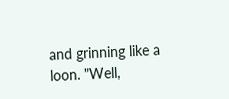and grinning like a loon. "Well,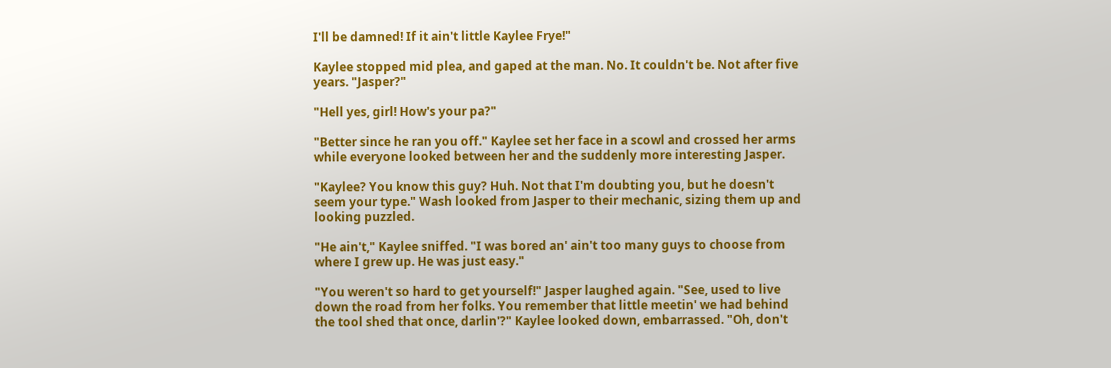I'll be damned! If it ain't little Kaylee Frye!"

Kaylee stopped mid plea, and gaped at the man. No. It couldn't be. Not after five years. "Jasper?"

"Hell yes, girl! How's your pa?"

"Better since he ran you off." Kaylee set her face in a scowl and crossed her arms while everyone looked between her and the suddenly more interesting Jasper.

"Kaylee? You know this guy? Huh. Not that I'm doubting you, but he doesn't seem your type." Wash looked from Jasper to their mechanic, sizing them up and looking puzzled.

"He ain't," Kaylee sniffed. "I was bored an' ain't too many guys to choose from where I grew up. He was just easy."

"You weren't so hard to get yourself!" Jasper laughed again. "See, used to live down the road from her folks. You remember that little meetin' we had behind the tool shed that once, darlin'?" Kaylee looked down, embarrassed. "Oh, don't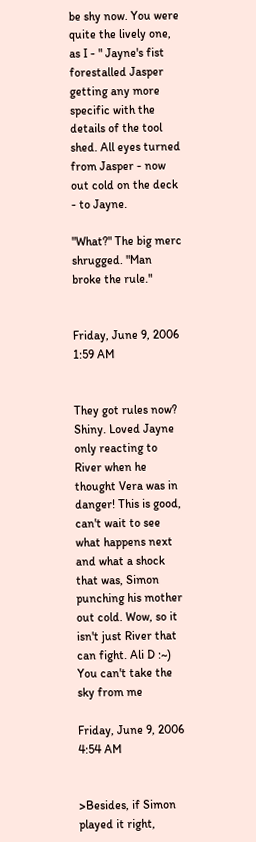be shy now. You were quite the lively one, as I - " Jayne's fist forestalled Jasper getting any more specific with the details of the tool shed. All eyes turned from Jasper - now out cold on the deck - to Jayne.

"What?" The big merc shrugged. "Man broke the rule."


Friday, June 9, 2006 1:59 AM


They got rules now? Shiny. Loved Jayne only reacting to River when he thought Vera was in danger! This is good, can't wait to see what happens next and what a shock that was, Simon punching his mother out cold. Wow, so it isn't just River that can fight. Ali D :~)
You can't take the sky from me

Friday, June 9, 2006 4:54 AM


>Besides, if Simon played it right,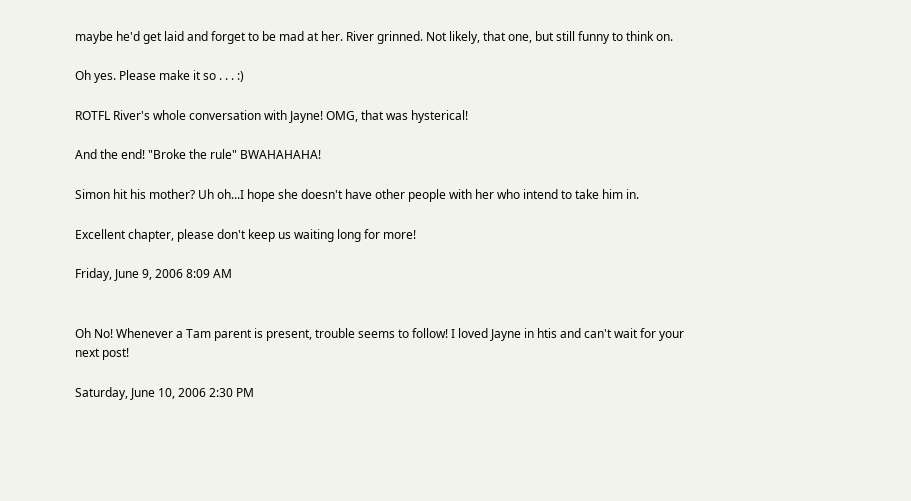maybe he'd get laid and forget to be mad at her. River grinned. Not likely, that one, but still funny to think on.

Oh yes. Please make it so . . . :)

ROTFL River's whole conversation with Jayne! OMG, that was hysterical!

And the end! "Broke the rule" BWAHAHAHA!

Simon hit his mother? Uh oh...I hope she doesn't have other people with her who intend to take him in.

Excellent chapter, please don't keep us waiting long for more!

Friday, June 9, 2006 8:09 AM


Oh No! Whenever a Tam parent is present, trouble seems to follow! I loved Jayne in htis and can't wait for your next post!

Saturday, June 10, 2006 2:30 PM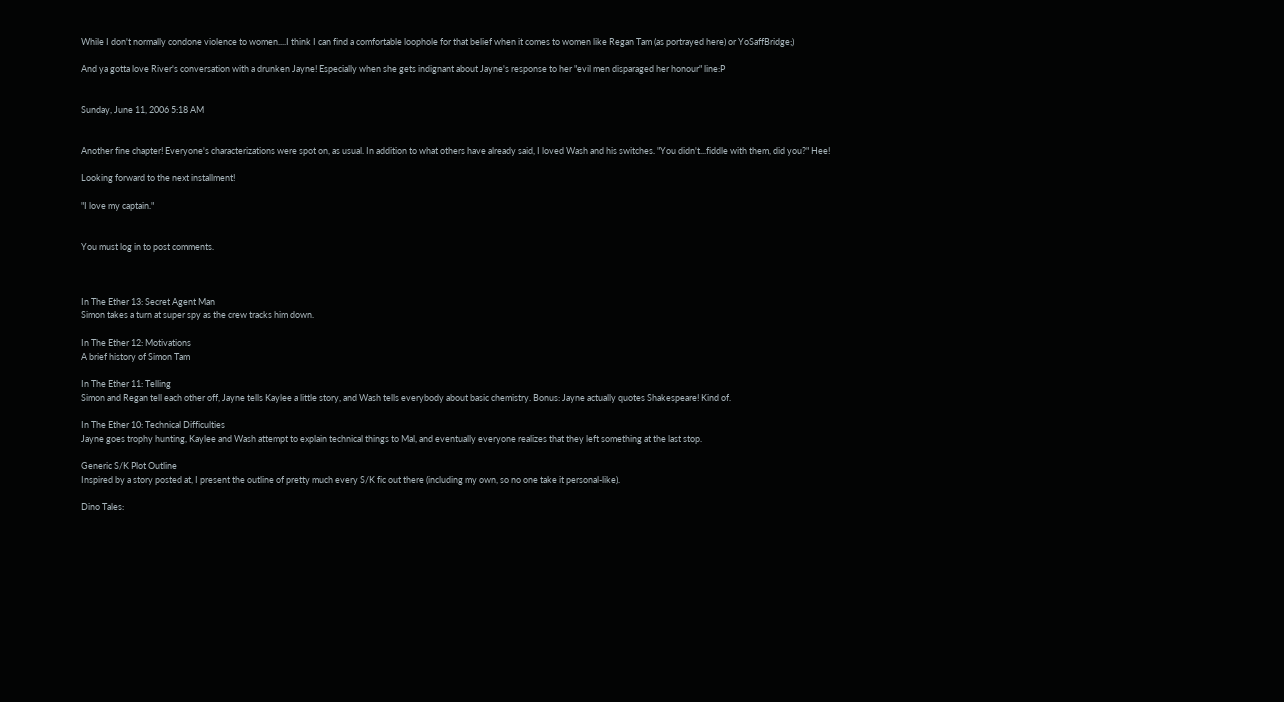While I don't normally condone violence to women....I think I can find a comfortable loophole for that belief when it comes to women like Regan Tam (as portrayed here) or YoSaffBridge;)

And ya gotta love River's conversation with a drunken Jayne! Especially when she gets indignant about Jayne's response to her "evil men disparaged her honour" line:P


Sunday, June 11, 2006 5:18 AM


Another fine chapter! Everyone's characterizations were spot on, as usual. In addition to what others have already said, I loved Wash and his switches. "You didn't...fiddle with them, did you?" Hee!

Looking forward to the next installment!

"I love my captain."


You must log in to post comments.



In The Ether 13: Secret Agent Man
Simon takes a turn at super spy as the crew tracks him down.

In The Ether 12: Motivations
A brief history of Simon Tam

In The Ether 11: Telling
Simon and Regan tell each other off, Jayne tells Kaylee a little story, and Wash tells everybody about basic chemistry. Bonus: Jayne actually quotes Shakespeare! Kind of.

In The Ether 10: Technical Difficulties
Jayne goes trophy hunting, Kaylee and Wash attempt to explain technical things to Mal, and eventually everyone realizes that they left something at the last stop.

Generic S/K Plot Outline
Inspired by a story posted at, I present the outline of pretty much every S/K fic out there (including my own, so no one take it personal-like).

Dino Tales: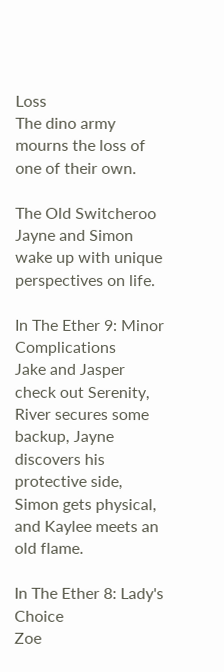Loss
The dino army mourns the loss of one of their own.

The Old Switcheroo
Jayne and Simon wake up with unique perspectives on life.

In The Ether 9: Minor Complications
Jake and Jasper check out Serenity, River secures some backup, Jayne discovers his protective side, Simon gets physical, and Kaylee meets an old flame.

In The Ether 8: Lady's Choice
Zoe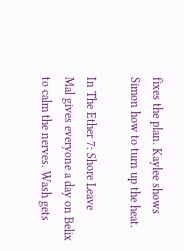fixes the plan. Kaylee shows Simon how to turn up the heat.

In The Ether 7: Shore Leave
Mal gives everyone a day on Belix to calm the nerves. Wash gets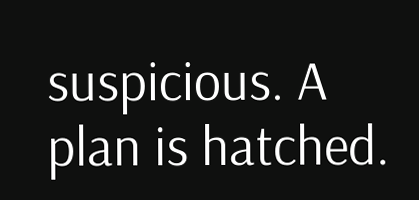suspicious. A plan is hatched.